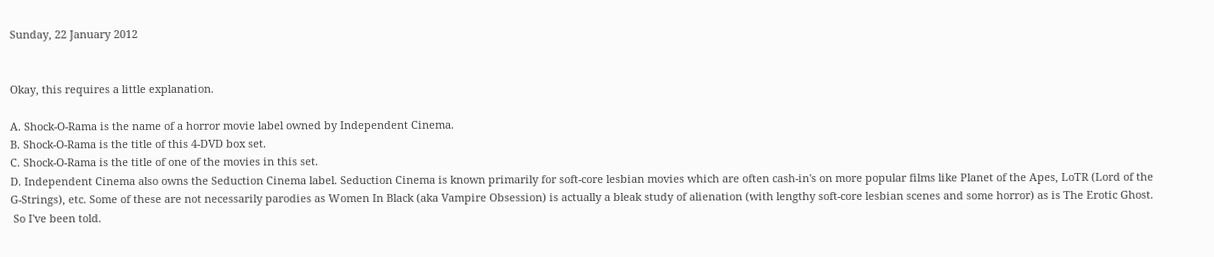Sunday, 22 January 2012


Okay, this requires a little explanation.

A. Shock-O-Rama is the name of a horror movie label owned by Independent Cinema.
B. Shock-O-Rama is the title of this 4-DVD box set.
C. Shock-O-Rama is the title of one of the movies in this set.
D. Independent Cinema also owns the Seduction Cinema label. Seduction Cinema is known primarily for soft-core lesbian movies which are often cash-in's on more popular films like Planet of the Apes, LoTR (Lord of the G-Strings), etc. Some of these are not necessarily parodies as Women In Black (aka Vampire Obsession) is actually a bleak study of alienation (with lengthy soft-core lesbian scenes and some horror) as is The Erotic Ghost.
 So I've been told.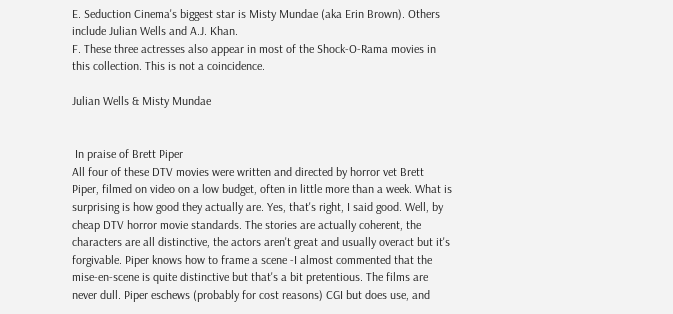E. Seduction Cinema's biggest star is Misty Mundae (aka Erin Brown). Others include Julian Wells and A.J. Khan.
F. These three actresses also appear in most of the Shock-O-Rama movies in this collection. This is not a coincidence.

Julian Wells & Misty Mundae


 In praise of Brett Piper
All four of these DTV movies were written and directed by horror vet Brett Piper, filmed on video on a low budget, often in little more than a week. What is surprising is how good they actually are. Yes, that's right, I said good. Well, by cheap DTV horror movie standards. The stories are actually coherent, the characters are all distinctive, the actors aren't great and usually overact but it's forgivable. Piper knows how to frame a scene -I almost commented that the mise-en-scene is quite distinctive but that's a bit pretentious. The films are never dull. Piper eschews (probably for cost reasons) CGI but does use, and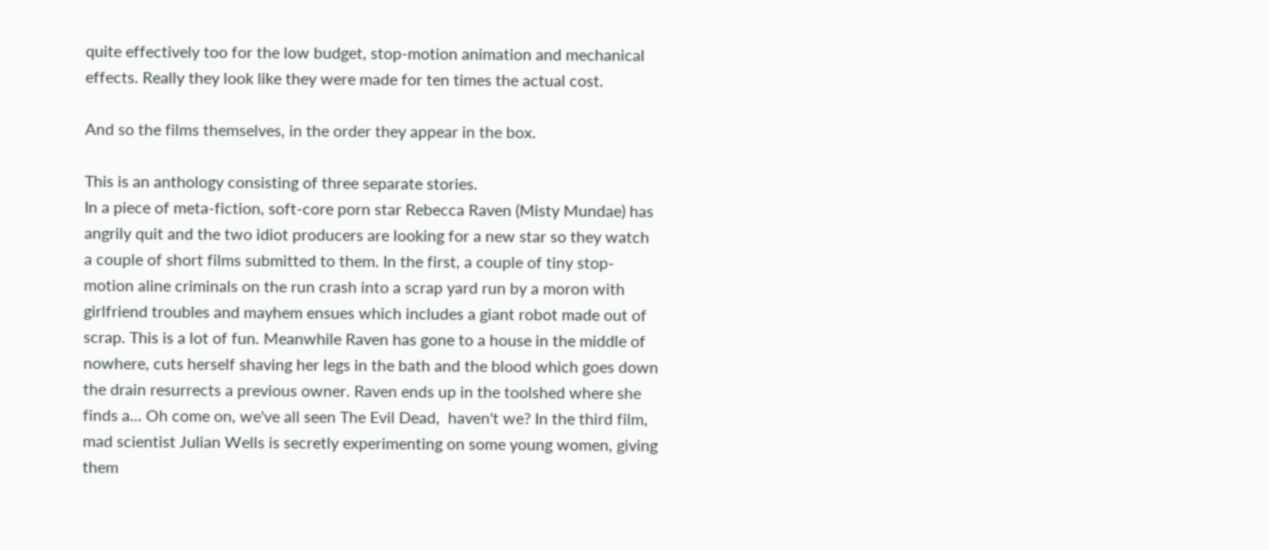quite effectively too for the low budget, stop-motion animation and mechanical effects. Really they look like they were made for ten times the actual cost.

And so the films themselves, in the order they appear in the box.

This is an anthology consisting of three separate stories.
In a piece of meta-fiction, soft-core porn star Rebecca Raven (Misty Mundae) has angrily quit and the two idiot producers are looking for a new star so they watch a couple of short films submitted to them. In the first, a couple of tiny stop-motion aline criminals on the run crash into a scrap yard run by a moron with girlfriend troubles and mayhem ensues which includes a giant robot made out of scrap. This is a lot of fun. Meanwhile Raven has gone to a house in the middle of nowhere, cuts herself shaving her legs in the bath and the blood which goes down the drain resurrects a previous owner. Raven ends up in the toolshed where she finds a... Oh come on, we've all seen The Evil Dead,  haven't we? In the third film, mad scientist Julian Wells is secretly experimenting on some young women, giving them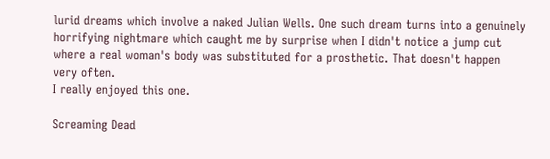lurid dreams which involve a naked Julian Wells. One such dream turns into a genuinely horrifying nightmare which caught me by surprise when I didn't notice a jump cut where a real woman's body was substituted for a prosthetic. That doesn't happen very often.
I really enjoyed this one.

Screaming Dead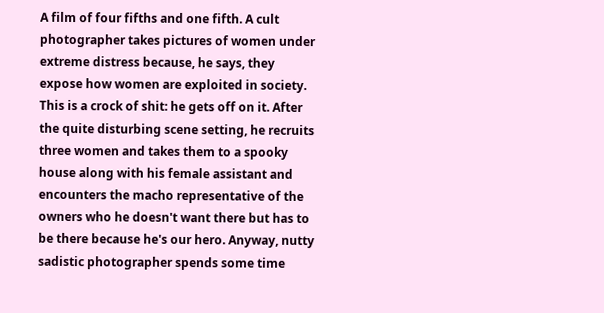A film of four fifths and one fifth. A cult photographer takes pictures of women under extreme distress because, he says, they expose how women are exploited in society. This is a crock of shit: he gets off on it. After the quite disturbing scene setting, he recruits three women and takes them to a spooky house along with his female assistant and encounters the macho representative of the owners who he doesn't want there but has to be there because he's our hero. Anyway, nutty sadistic photographer spends some time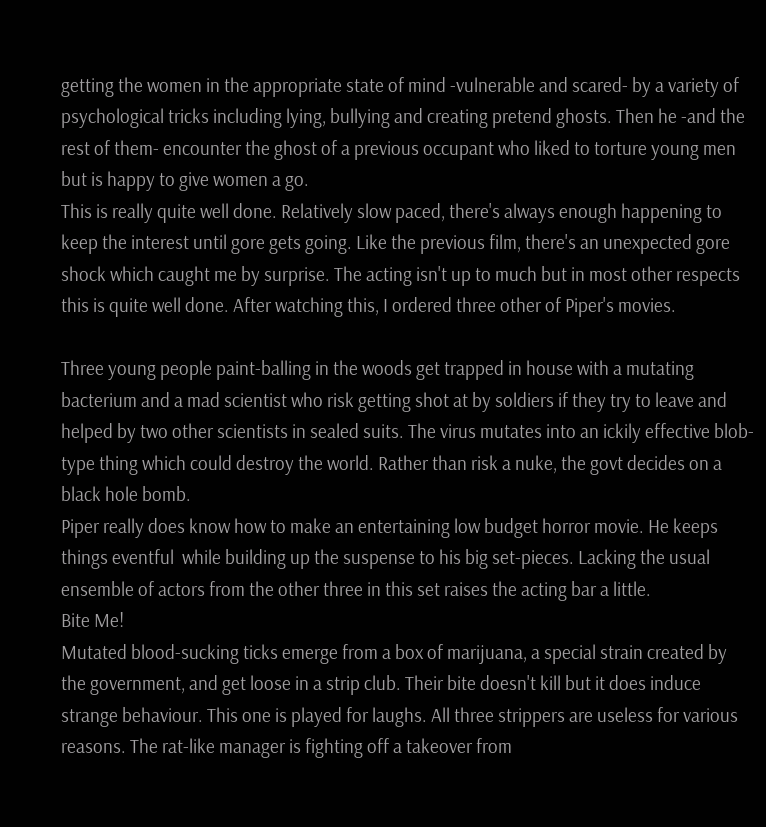getting the women in the appropriate state of mind -vulnerable and scared- by a variety of psychological tricks including lying, bullying and creating pretend ghosts. Then he -and the rest of them- encounter the ghost of a previous occupant who liked to torture young men but is happy to give women a go.
This is really quite well done. Relatively slow paced, there's always enough happening to keep the interest until gore gets going. Like the previous film, there's an unexpected gore shock which caught me by surprise. The acting isn't up to much but in most other respects this is quite well done. After watching this, I ordered three other of Piper's movies.

Three young people paint-balling in the woods get trapped in house with a mutating bacterium and a mad scientist who risk getting shot at by soldiers if they try to leave and helped by two other scientists in sealed suits. The virus mutates into an ickily effective blob-type thing which could destroy the world. Rather than risk a nuke, the govt decides on a black hole bomb.
Piper really does know how to make an entertaining low budget horror movie. He keeps things eventful  while building up the suspense to his big set-pieces. Lacking the usual ensemble of actors from the other three in this set raises the acting bar a little.
Bite Me!
Mutated blood-sucking ticks emerge from a box of marijuana, a special strain created by the government, and get loose in a strip club. Their bite doesn't kill but it does induce strange behaviour. This one is played for laughs. All three strippers are useless for various reasons. The rat-like manager is fighting off a takeover from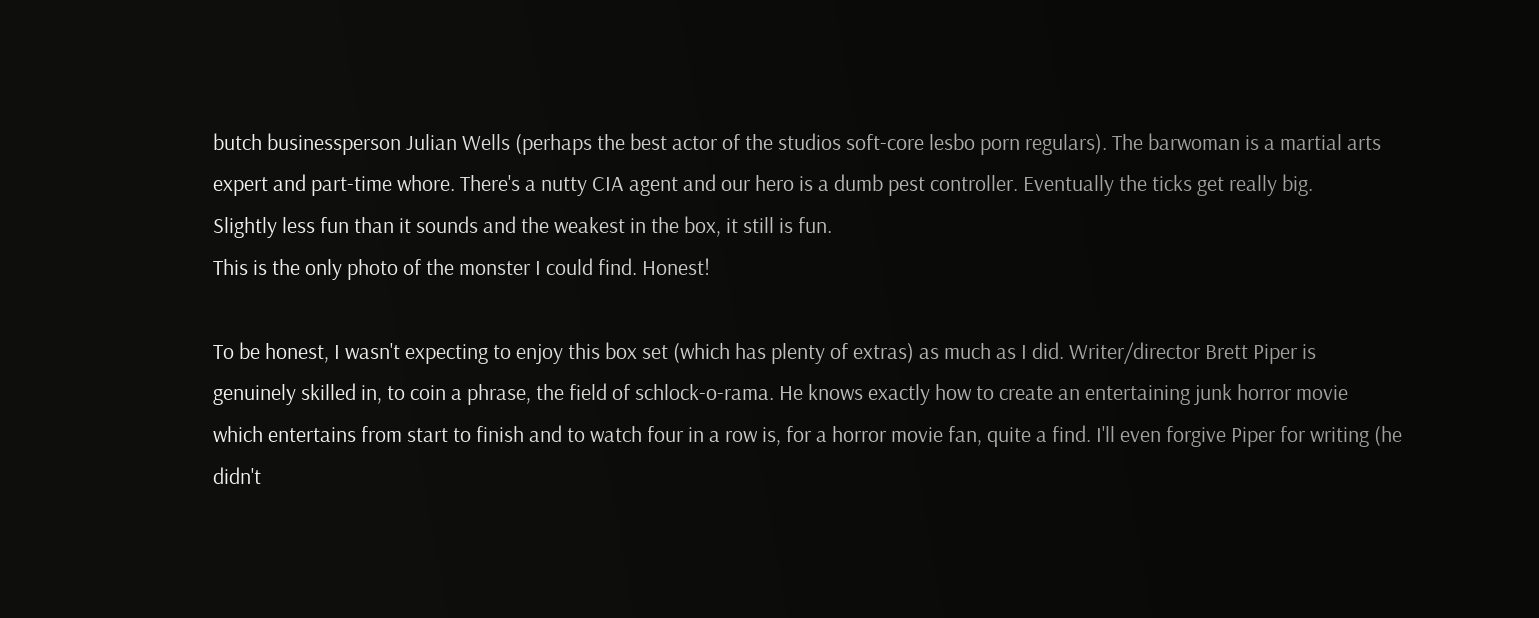butch businessperson Julian Wells (perhaps the best actor of the studios soft-core lesbo porn regulars). The barwoman is a martial arts expert and part-time whore. There's a nutty CIA agent and our hero is a dumb pest controller. Eventually the ticks get really big.
Slightly less fun than it sounds and the weakest in the box, it still is fun.
This is the only photo of the monster I could find. Honest!

To be honest, I wasn't expecting to enjoy this box set (which has plenty of extras) as much as I did. Writer/director Brett Piper is  genuinely skilled in, to coin a phrase, the field of schlock-o-rama. He knows exactly how to create an entertaining junk horror movie which entertains from start to finish and to watch four in a row is, for a horror movie fan, quite a find. I'll even forgive Piper for writing (he didn't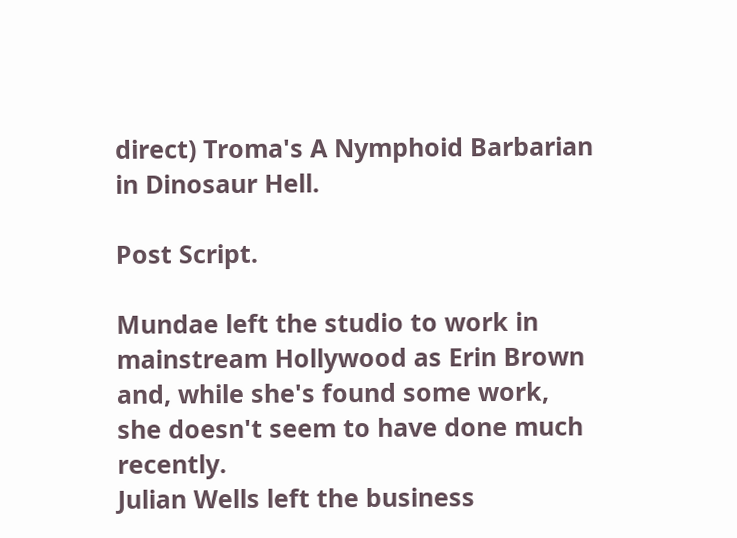direct) Troma's A Nymphoid Barbarian in Dinosaur Hell.

Post Script.

Mundae left the studio to work in mainstream Hollywood as Erin Brown and, while she's found some work, she doesn't seem to have done much recently.
Julian Wells left the business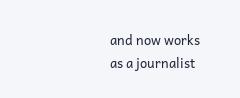and now works as a journalist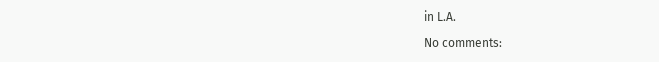in L.A.

No comments: